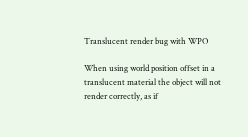Translucent render bug with WPO

When using world position offset in a translucent material the object will not render correctly, as if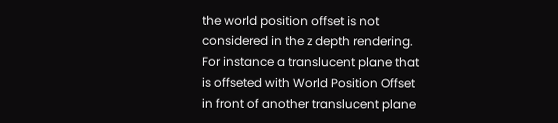the world position offset is not considered in the z depth rendering. For instance a translucent plane that is offseted with World Position Offset in front of another translucent plane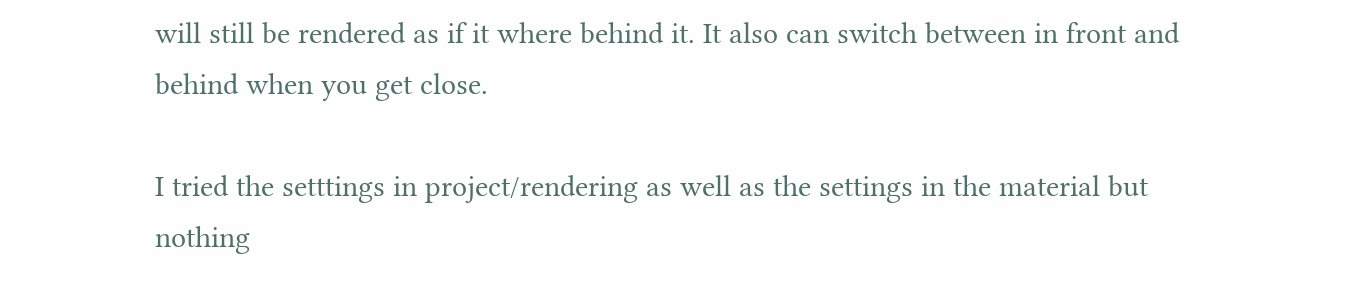will still be rendered as if it where behind it. It also can switch between in front and behind when you get close.

I tried the setttings in project/rendering as well as the settings in the material but nothing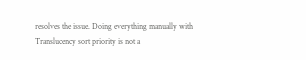resolves the issue. Doing everything manually with Translucency sort priority is not a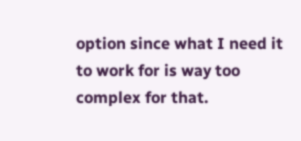option since what I need it to work for is way too complex for that.